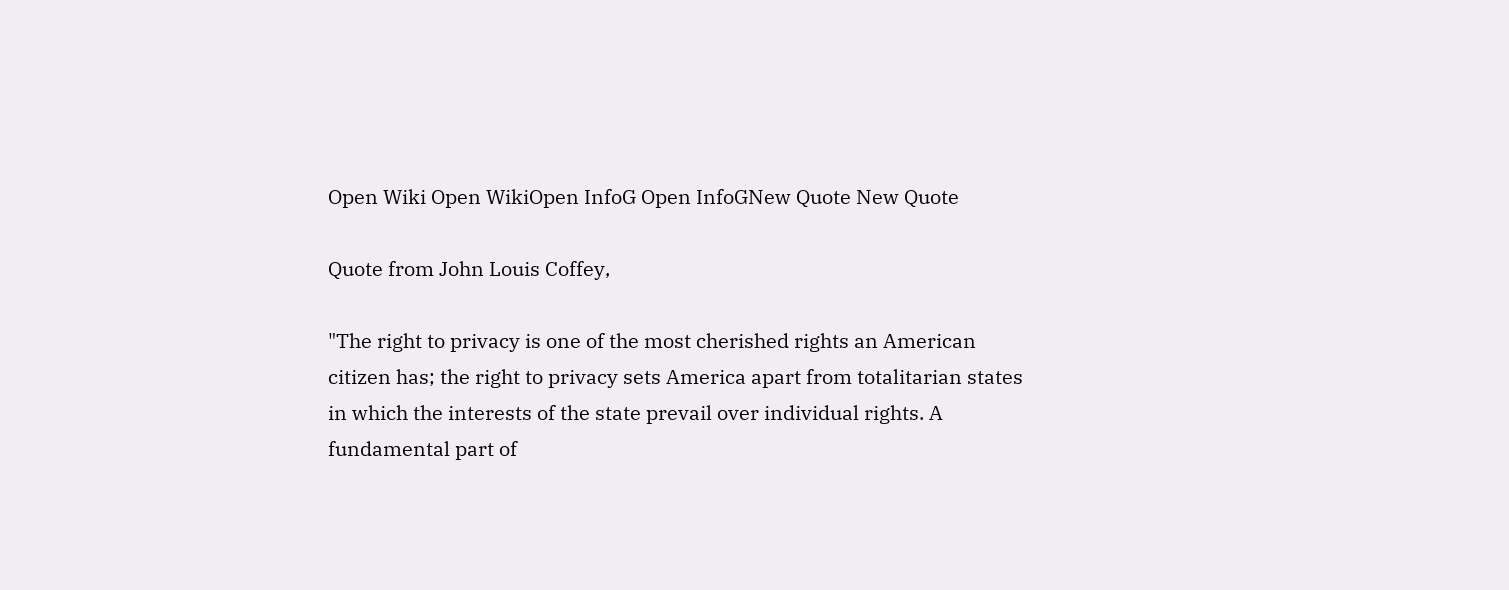Open Wiki Open WikiOpen InfoG Open InfoGNew Quote New Quote

Quote from John Louis Coffey,

"The right to privacy is one of the most cherished rights an American citizen has; the right to privacy sets America apart from totalitarian states in which the interests of the state prevail over individual rights. A fundamental part of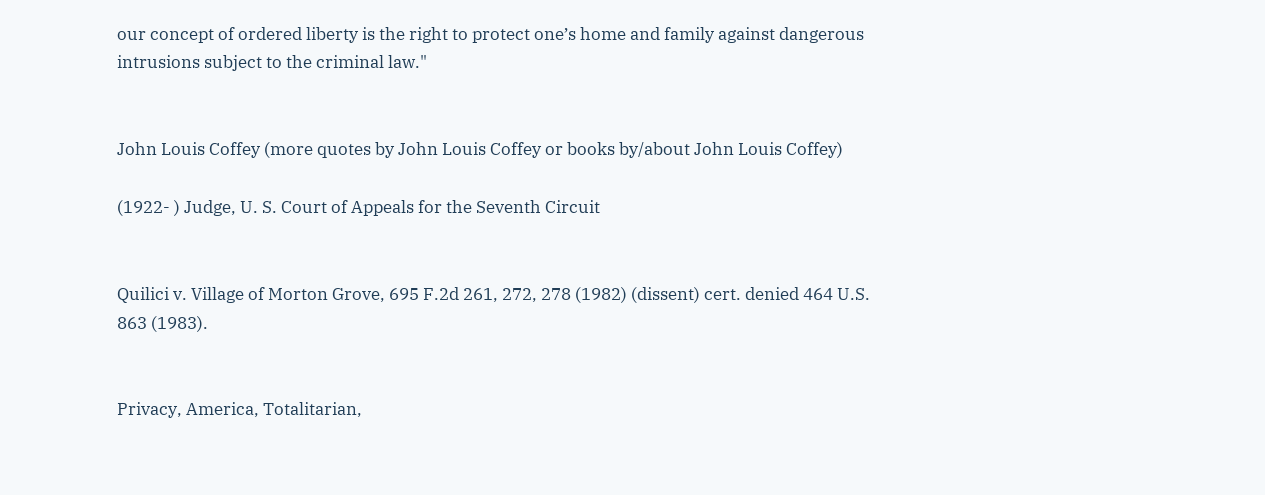our concept of ordered liberty is the right to protect one’s home and family against dangerous intrusions subject to the criminal law."


John Louis Coffey (more quotes by John Louis Coffey or books by/about John Louis Coffey)

(1922- ) Judge, U. S. Court of Appeals for the Seventh Circuit


Quilici v. Village of Morton Grove, 695 F.2d 261, 272, 278 (1982) (dissent) cert. denied 464 U.S. 863 (1983).


Privacy, America, Totalitarian,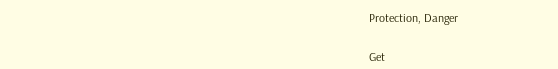Protection, Danger


Get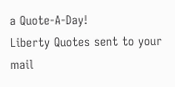a Quote-A-Day!
Liberty Quotes sent to your mail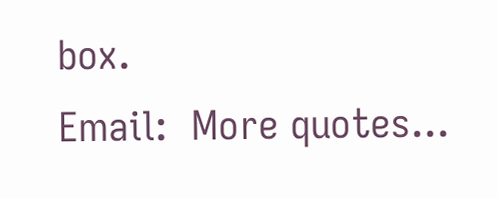box.
Email:  More quotes...